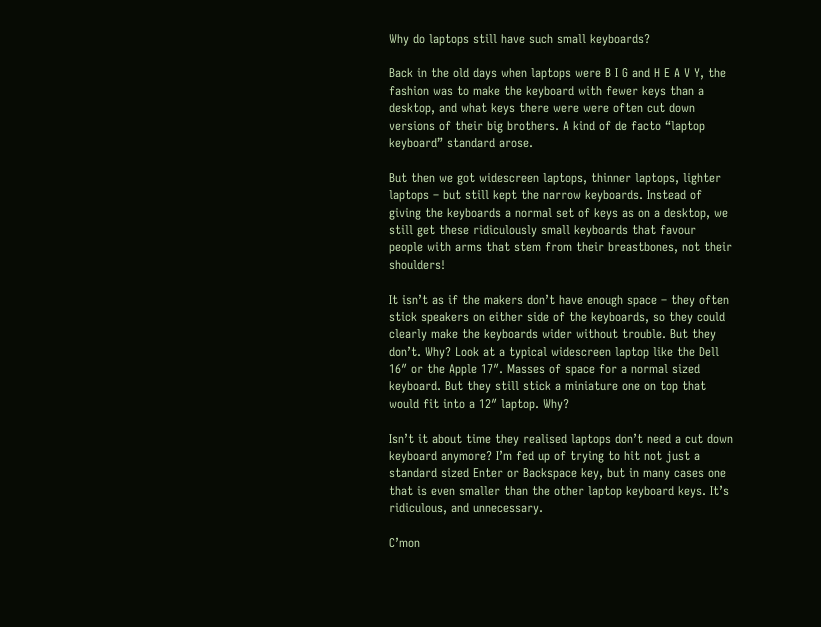Why do laptops still have such small keyboards?

Back in the old days when laptops were B I G and H E A V Y, the fashion was to make the keyboard with fewer keys than a desktop, and what keys there were were often cut down versions of their big brothers. A kind of de facto “laptop keyboard” standard arose.

But then we got widescreen laptops, thinner laptops, lighter laptops – but still kept the narrow keyboards. Instead of giving the keyboards a normal set of keys as on a desktop, we still get these ridiculously small keyboards that favour people with arms that stem from their breastbones, not their shoulders!

It isn’t as if the makers don’t have enough space – they often stick speakers on either side of the keyboards, so they could clearly make the keyboards wider without trouble. But they don’t. Why? Look at a typical widescreen laptop like the Dell 16″ or the Apple 17″. Masses of space for a normal sized keyboard. But they still stick a miniature one on top that would fit into a 12″ laptop. Why?

Isn’t it about time they realised laptops don’t need a cut down keyboard anymore? I’m fed up of trying to hit not just a standard sized Enter or Backspace key, but in many cases one that is even smaller than the other laptop keyboard keys. It’s ridiculous, and unnecessary.

C’mon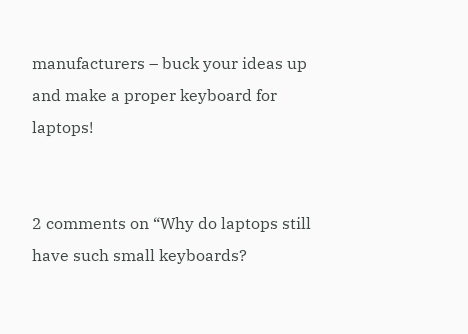manufacturers – buck your ideas up and make a proper keyboard for laptops!


2 comments on “Why do laptops still have such small keyboards?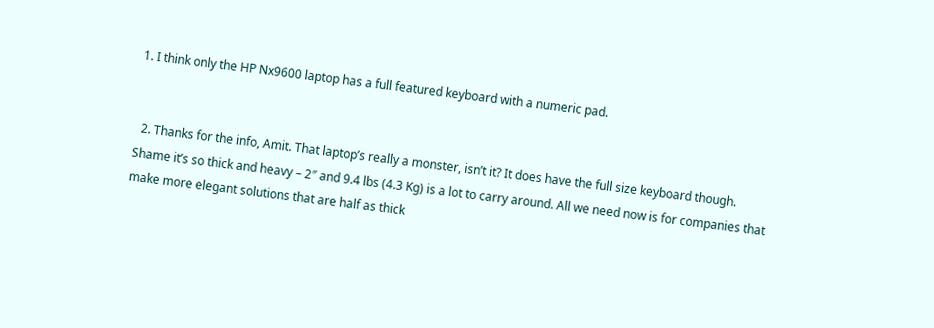1. I think only the HP Nx9600 laptop has a full featured keyboard with a numeric pad.


  2. Thanks for the info, Amit. That laptop’s really a monster, isn’t it? It does have the full size keyboard though. Shame it’s so thick and heavy – 2″ and 9.4 lbs (4.3 Kg) is a lot to carry around. All we need now is for companies that make more elegant solutions that are half as thick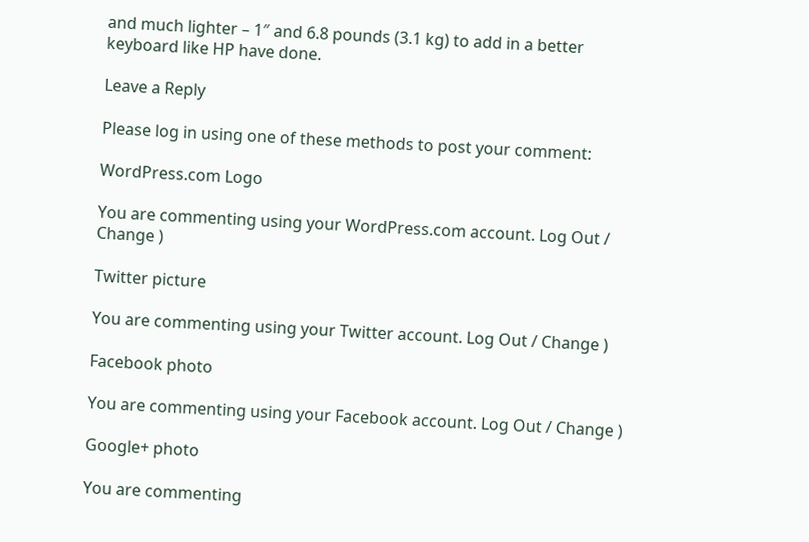and much lighter – 1″ and 6.8 pounds (3.1 kg) to add in a better keyboard like HP have done.

Leave a Reply

Please log in using one of these methods to post your comment:

WordPress.com Logo

You are commenting using your WordPress.com account. Log Out / Change )

Twitter picture

You are commenting using your Twitter account. Log Out / Change )

Facebook photo

You are commenting using your Facebook account. Log Out / Change )

Google+ photo

You are commenting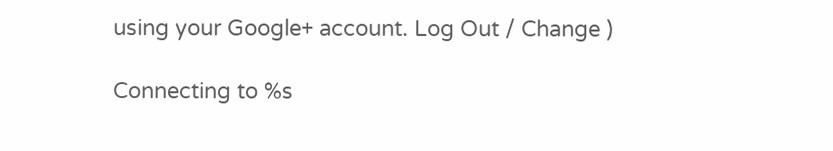using your Google+ account. Log Out / Change )

Connecting to %s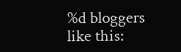%d bloggers like this: